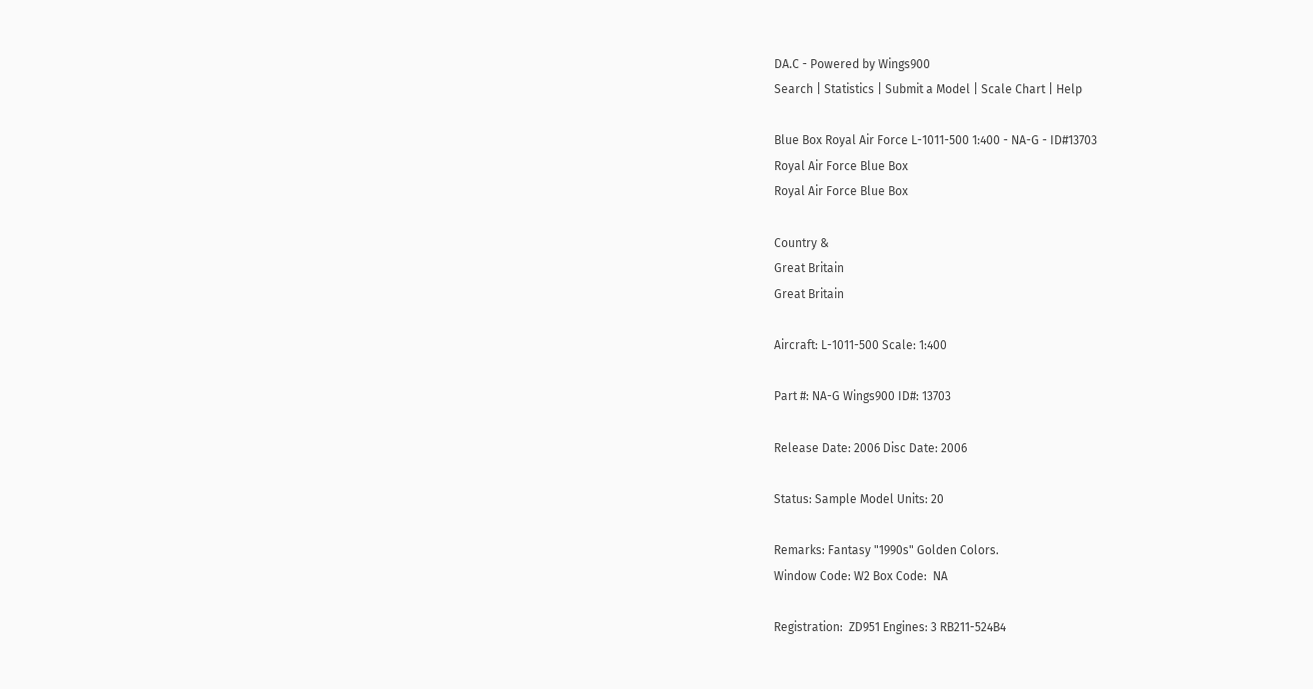DA.C - Powered by Wings900
Search | Statistics | Submit a Model | Scale Chart | Help

Blue Box Royal Air Force L-1011-500 1:400 - NA-G - ID#13703
Royal Air Force Blue Box
Royal Air Force Blue Box

Country &
Great Britain
Great Britain

Aircraft: L-1011-500 Scale: 1:400

Part #: NA-G Wings900 ID#: 13703

Release Date: 2006 Disc Date: 2006

Status: Sample Model Units: 20

Remarks: Fantasy "1990s" Golden Colors.
Window Code: W2 Box Code:  NA

Registration:  ZD951 Engines: 3 RB211-524B4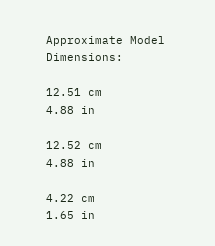Approximate Model Dimensions:

12.51 cm
4.88 in

12.52 cm
4.88 in

4.22 cm
1.65 in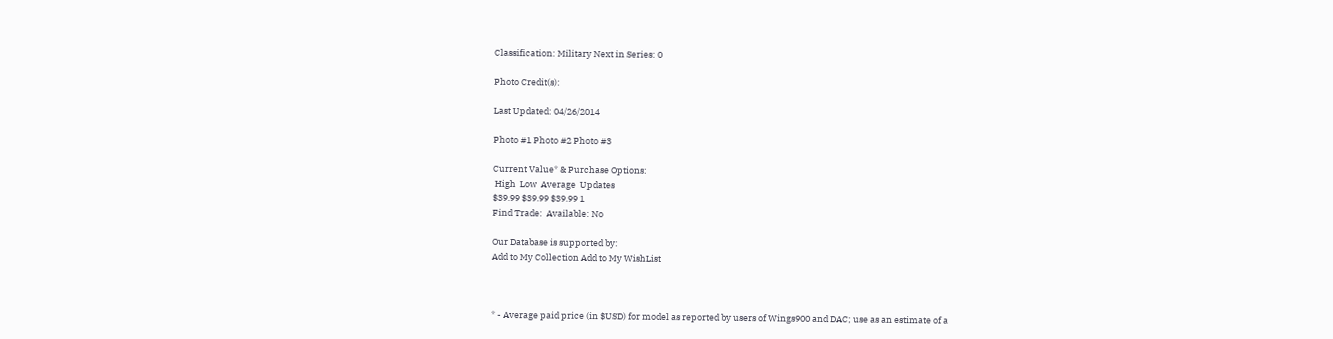Classification: Military Next in Series: 0

Photo Credit(s):

Last Updated: 04/26/2014

Photo #1 Photo #2 Photo #3

Current Value* & Purchase Options:
 High  Low  Average  Updates
$39.99 $39.99 $39.99 1
Find Trade:  Available: No

Our Database is supported by:
Add to My Collection Add to My WishList



* - Average paid price (in $USD) for model as reported by users of Wings900 and DAC; use as an estimate of a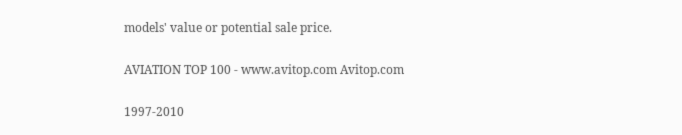models' value or potential sale price.

AVIATION TOP 100 - www.avitop.com Avitop.com

1997-2010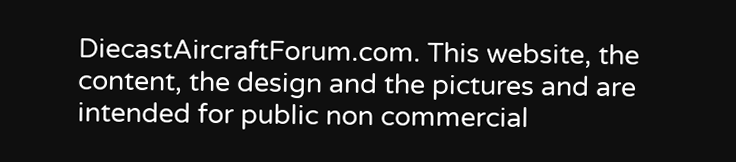DiecastAircraftForum.com. This website, the content, the design and the pictures and are intended for public non commercial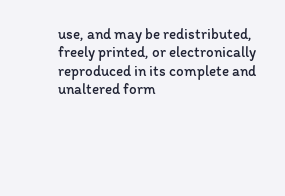use, and may be redistributed, freely printed, or electronically reproduced in its complete and unaltered form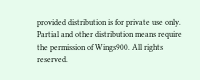provided distribution is for private use only. Partial and other distribution means require the permission of Wings900. All rights reserved.